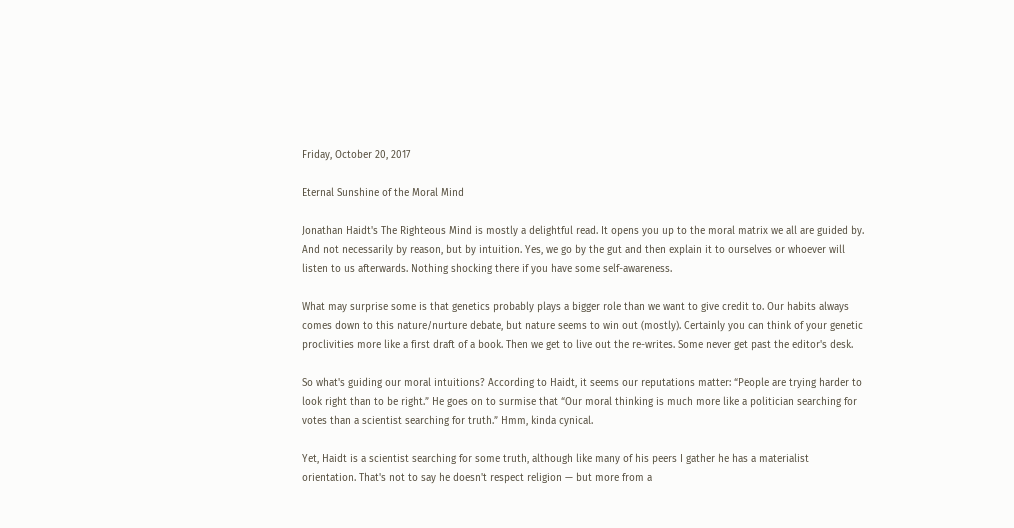Friday, October 20, 2017

Eternal Sunshine of the Moral Mind

Jonathan Haidt's The Righteous Mind is mostly a delightful read. It opens you up to the moral matrix we all are guided by. And not necessarily by reason, but by intuition. Yes, we go by the gut and then explain it to ourselves or whoever will listen to us afterwards. Nothing shocking there if you have some self-awareness.

What may surprise some is that genetics probably plays a bigger role than we want to give credit to. Our habits always comes down to this nature/nurture debate, but nature seems to win out (mostly). Certainly you can think of your genetic proclivities more like a first draft of a book. Then we get to live out the re-writes. Some never get past the editor's desk.

So what's guiding our moral intuitions? According to Haidt, it seems our reputations matter: “People are trying harder to look right than to be right.” He goes on to surmise that “Our moral thinking is much more like a politician searching for votes than a scientist searching for truth.” Hmm, kinda cynical.

Yet, Haidt is a scientist searching for some truth, although like many of his peers I gather he has a materialist orientation. That's not to say he doesn't respect religion — but more from a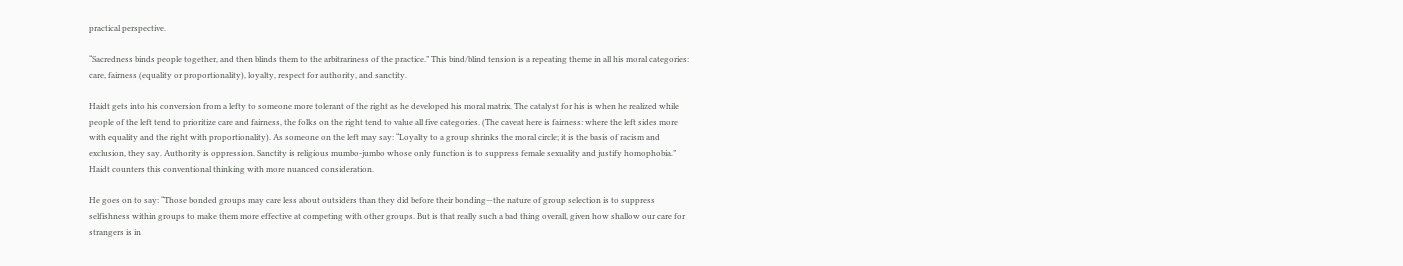practical perspective.

“Sacredness binds people together, and then blinds them to the arbitrariness of the practice.” This bind/blind tension is a repeating theme in all his moral categories: care, fairness (equality or proportionality), loyalty, respect for authority, and sanctity.

Haidt gets into his conversion from a lefty to someone more tolerant of the right as he developed his moral matrix. The catalyst for his is when he realized while people of the left tend to prioritize care and fairness, the folks on the right tend to value all five categories. (The caveat here is fairness: where the left sides more with equality and the right with proportionality). As someone on the left may say: “Loyalty to a group shrinks the moral circle; it is the basis of racism and exclusion, they say. Authority is oppression. Sanctity is religious mumbo-jumbo whose only function is to suppress female sexuality and justify homophobia.” Haidt counters this conventional thinking with more nuanced consideration.

He goes on to say: “Those bonded groups may care less about outsiders than they did before their bonding—the nature of group selection is to suppress selfishness within groups to make them more effective at competing with other groups. But is that really such a bad thing overall, given how shallow our care for strangers is in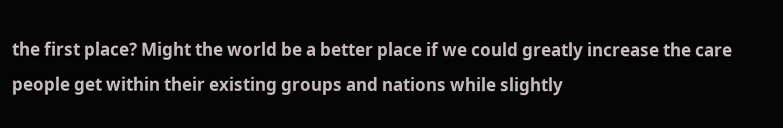the first place? Might the world be a better place if we could greatly increase the care people get within their existing groups and nations while slightly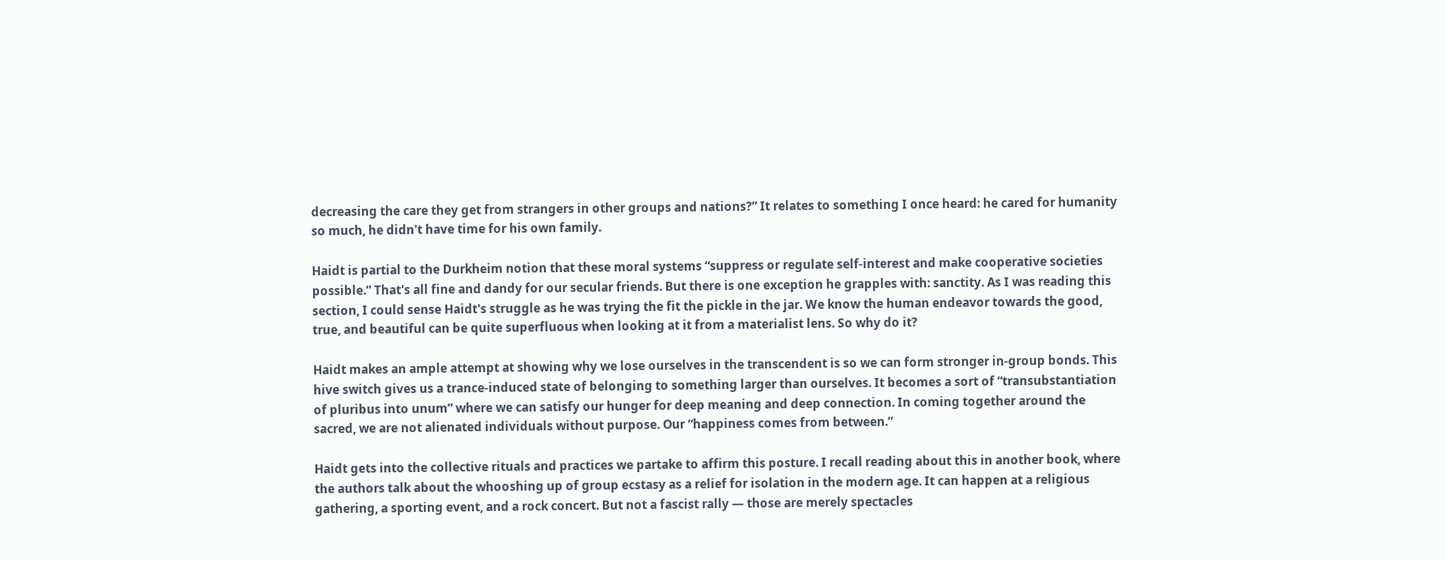decreasing the care they get from strangers in other groups and nations?” It relates to something I once heard: he cared for humanity so much, he didn't have time for his own family.

Haidt is partial to the Durkheim notion that these moral systems “suppress or regulate self-interest and make cooperative societies possible.” That's all fine and dandy for our secular friends. But there is one exception he grapples with: sanctity. As I was reading this section, I could sense Haidt's struggle as he was trying the fit the pickle in the jar. We know the human endeavor towards the good, true, and beautiful can be quite superfluous when looking at it from a materialist lens. So why do it?

Haidt makes an ample attempt at showing why we lose ourselves in the transcendent is so we can form stronger in-group bonds. This hive switch gives us a trance-induced state of belonging to something larger than ourselves. It becomes a sort of “transubstantiation of pluribus into unum” where we can satisfy our hunger for deep meaning and deep connection. In coming together around the sacred, we are not alienated individuals without purpose. Our “happiness comes from between.”

Haidt gets into the collective rituals and practices we partake to affirm this posture. I recall reading about this in another book, where the authors talk about the whooshing up of group ecstasy as a relief for isolation in the modern age. It can happen at a religious gathering, a sporting event, and a rock concert. But not a fascist rally — those are merely spectacles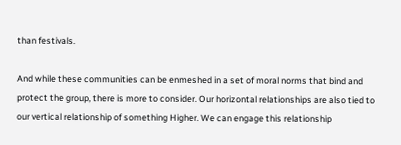than festivals.

And while these communities can be enmeshed in a set of moral norms that bind and protect the group, there is more to consider. Our horizontal relationships are also tied to our vertical relationship of something Higher. We can engage this relationship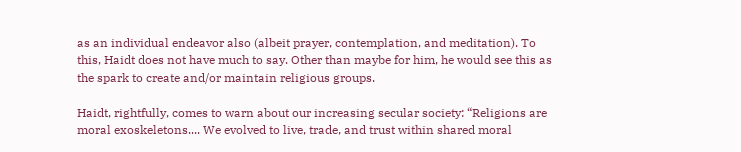as an individual endeavor also (albeit prayer, contemplation, and meditation). To this, Haidt does not have much to say. Other than maybe for him, he would see this as the spark to create and/or maintain religious groups.

Haidt, rightfully, comes to warn about our increasing secular society: “Religions are moral exoskeletons.... We evolved to live, trade, and trust within shared moral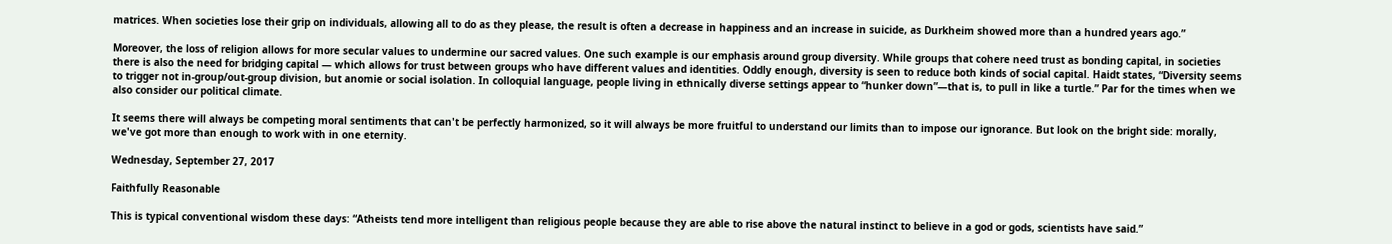matrices. When societies lose their grip on individuals, allowing all to do as they please, the result is often a decrease in happiness and an increase in suicide, as Durkheim showed more than a hundred years ago.”

Moreover, the loss of religion allows for more secular values to undermine our sacred values. One such example is our emphasis around group diversity. While groups that cohere need trust as bonding capital, in societies there is also the need for bridging capital — which allows for trust between groups who have different values and identities. Oddly enough, diversity is seen to reduce both kinds of social capital. Haidt states, “Diversity seems to trigger not in-group/out-group division, but anomie or social isolation. In colloquial language, people living in ethnically diverse settings appear to “hunker down”—that is, to pull in like a turtle.” Par for the times when we also consider our political climate.

It seems there will always be competing moral sentiments that can't be perfectly harmonized, so it will always be more fruitful to understand our limits than to impose our ignorance. But look on the bright side: morally, we've got more than enough to work with in one eternity.

Wednesday, September 27, 2017

Faithfully Reasonable

This is typical conventional wisdom these days: “Atheists tend more intelligent than religious people because they are able to rise above the natural instinct to believe in a god or gods, scientists have said.”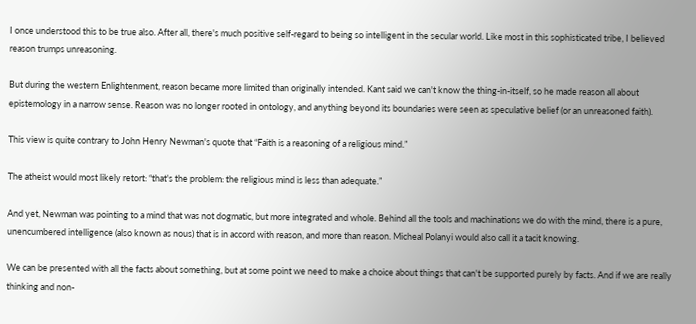I once understood this to be true also. After all, there's much positive self-regard to being so intelligent in the secular world. Like most in this sophisticated tribe, I believed reason trumps unreasoning.

But during the western Enlightenment, reason became more limited than originally intended. Kant said we can't know the thing-in-itself, so he made reason all about epistemology in a narrow sense. Reason was no longer rooted in ontology, and anything beyond its boundaries were seen as speculative belief (or an unreasoned faith).

This view is quite contrary to John Henry Newman's quote that “Faith is a reasoning of a religious mind.”

The atheist would most likely retort: “that's the problem: the religious mind is less than adequate.”

And yet, Newman was pointing to a mind that was not dogmatic, but more integrated and whole. Behind all the tools and machinations we do with the mind, there is a pure, unencumbered intelligence (also known as nous) that is in accord with reason, and more than reason. Micheal Polanyi would also call it a tacit knowing.

We can be presented with all the facts about something, but at some point we need to make a choice about things that can't be supported purely by facts. And if we are really thinking and non-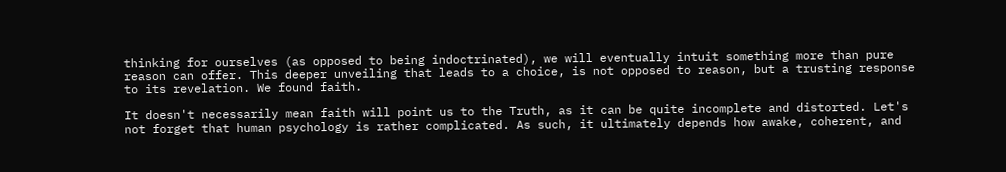thinking for ourselves (as opposed to being indoctrinated), we will eventually intuit something more than pure reason can offer. This deeper unveiling that leads to a choice, is not opposed to reason, but a trusting response to its revelation. We found faith.

It doesn't necessarily mean faith will point us to the Truth, as it can be quite incomplete and distorted. Let's not forget that human psychology is rather complicated. As such, it ultimately depends how awake, coherent, and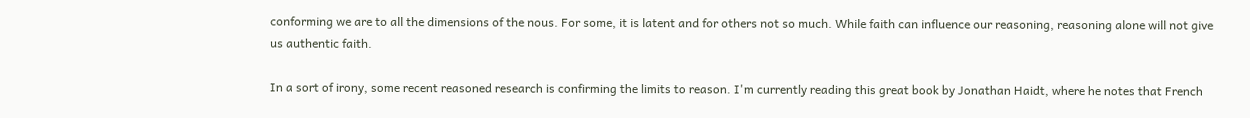conforming we are to all the dimensions of the nous. For some, it is latent and for others not so much. While faith can influence our reasoning, reasoning alone will not give us authentic faith.

In a sort of irony, some recent reasoned research is confirming the limits to reason. I'm currently reading this great book by Jonathan Haidt, where he notes that French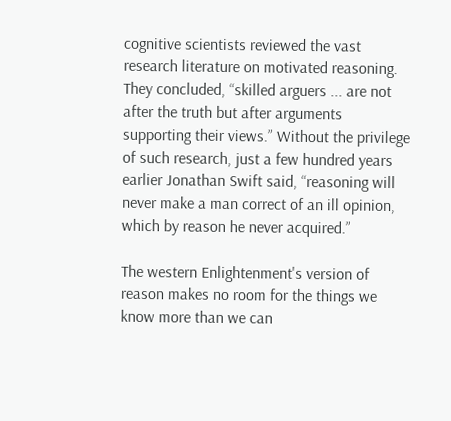cognitive scientists reviewed the vast research literature on motivated reasoning. They concluded, “skilled arguers ... are not after the truth but after arguments supporting their views.” Without the privilege of such research, just a few hundred years earlier Jonathan Swift said, “reasoning will never make a man correct of an ill opinion, which by reason he never acquired.”

The western Enlightenment's version of reason makes no room for the things we know more than we can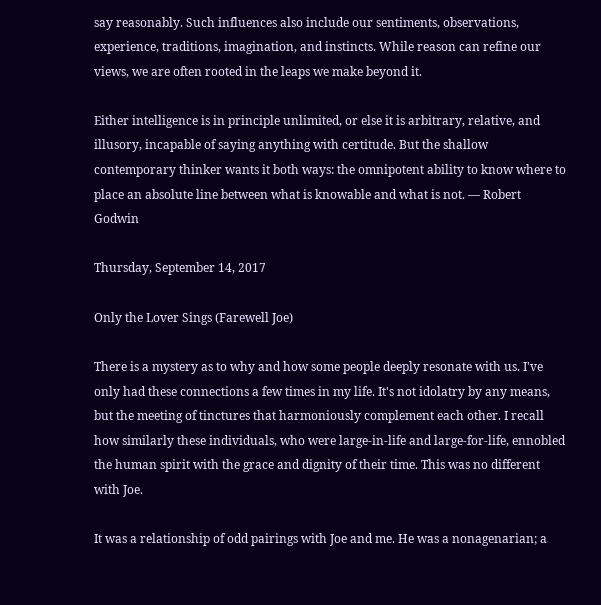say reasonably. Such influences also include our sentiments, observations, experience, traditions, imagination, and instincts. While reason can refine our views, we are often rooted in the leaps we make beyond it.

Either intelligence is in principle unlimited, or else it is arbitrary, relative, and illusory, incapable of saying anything with certitude. But the shallow contemporary thinker wants it both ways: the omnipotent ability to know where to place an absolute line between what is knowable and what is not. — Robert Godwin

Thursday, September 14, 2017

Only the Lover Sings (Farewell Joe)

There is a mystery as to why and how some people deeply resonate with us. I've only had these connections a few times in my life. It's not idolatry by any means, but the meeting of tinctures that harmoniously complement each other. I recall how similarly these individuals, who were large-in-life and large-for-life, ennobled the human spirit with the grace and dignity of their time. This was no different with Joe.

It was a relationship of odd pairings with Joe and me. He was a nonagenarian; a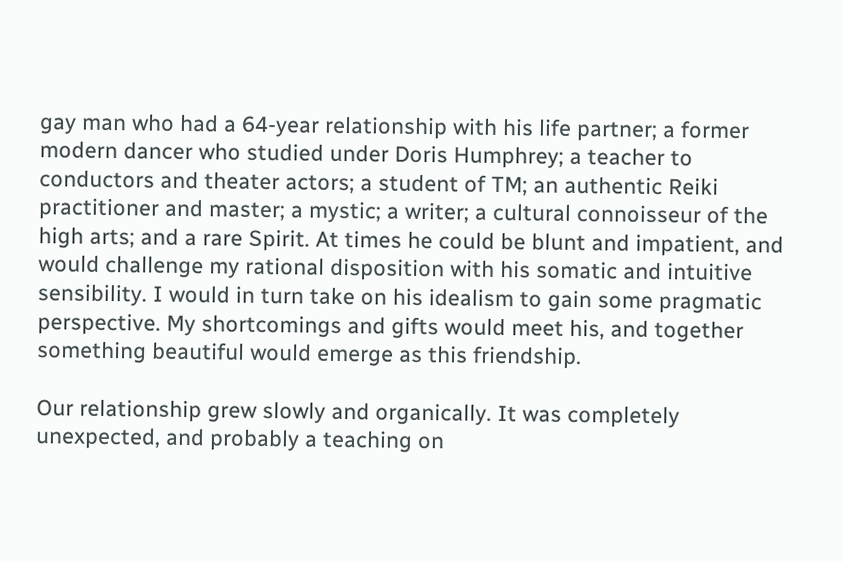gay man who had a 64-year relationship with his life partner; a former modern dancer who studied under Doris Humphrey; a teacher to conductors and theater actors; a student of TM; an authentic Reiki practitioner and master; a mystic; a writer; a cultural connoisseur of the high arts; and a rare Spirit. At times he could be blunt and impatient, and would challenge my rational disposition with his somatic and intuitive sensibility. I would in turn take on his idealism to gain some pragmatic perspective. My shortcomings and gifts would meet his, and together something beautiful would emerge as this friendship.

Our relationship grew slowly and organically. It was completely unexpected, and probably a teaching on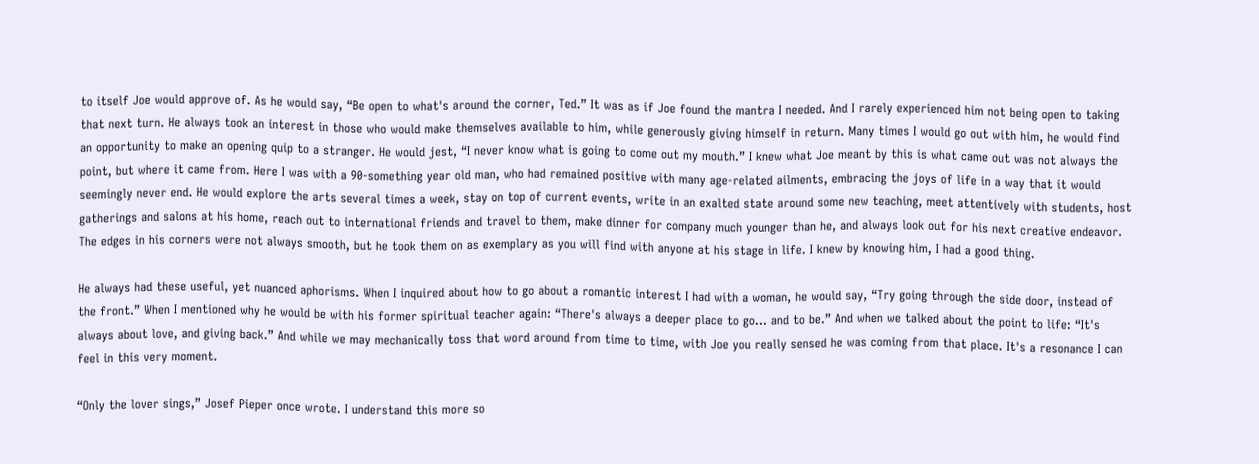to itself Joe would approve of. As he would say, “Be open to what's around the corner, Ted.” It was as if Joe found the mantra I needed. And I rarely experienced him not being open to taking that next turn. He always took an interest in those who would make themselves available to him, while generously giving himself in return. Many times I would go out with him, he would find an opportunity to make an opening quip to a stranger. He would jest, “I never know what is going to come out my mouth.” I knew what Joe meant by this is what came out was not always the point, but where it came from. Here I was with a 90-something year old man, who had remained positive with many age-related ailments, embracing the joys of life in a way that it would seemingly never end. He would explore the arts several times a week, stay on top of current events, write in an exalted state around some new teaching, meet attentively with students, host gatherings and salons at his home, reach out to international friends and travel to them, make dinner for company much younger than he, and always look out for his next creative endeavor. The edges in his corners were not always smooth, but he took them on as exemplary as you will find with anyone at his stage in life. I knew by knowing him, I had a good thing.

He always had these useful, yet nuanced aphorisms. When I inquired about how to go about a romantic interest I had with a woman, he would say, “Try going through the side door, instead of the front.” When I mentioned why he would be with his former spiritual teacher again: “There's always a deeper place to go... and to be.” And when we talked about the point to life: “It's always about love, and giving back.” And while we may mechanically toss that word around from time to time, with Joe you really sensed he was coming from that place. It's a resonance I can feel in this very moment.

“Only the lover sings,” Josef Pieper once wrote. I understand this more so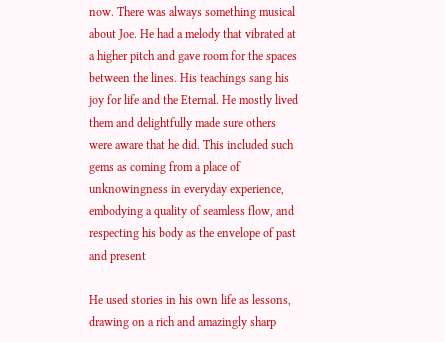now. There was always something musical about Joe. He had a melody that vibrated at a higher pitch and gave room for the spaces between the lines. His teachings sang his joy for life and the Eternal. He mostly lived them and delightfully made sure others were aware that he did. This included such gems as coming from a place of unknowingness in everyday experience, embodying a quality of seamless flow, and respecting his body as the envelope of past and present

He used stories in his own life as lessons, drawing on a rich and amazingly sharp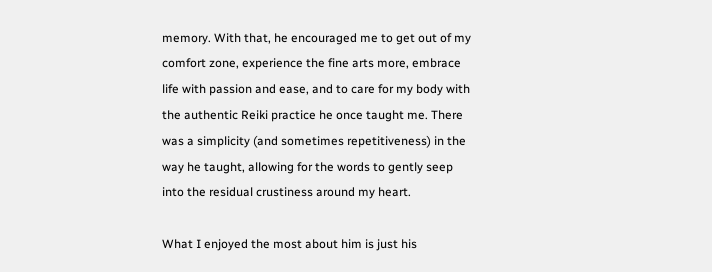memory. With that, he encouraged me to get out of my comfort zone, experience the fine arts more, embrace life with passion and ease, and to care for my body with the authentic Reiki practice he once taught me. There was a simplicity (and sometimes repetitiveness) in the way he taught, allowing for the words to gently seep into the residual crustiness around my heart.

What I enjoyed the most about him is just his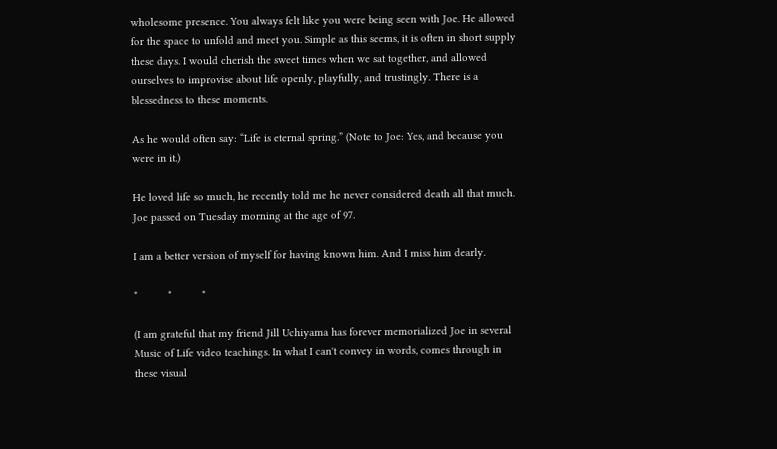wholesome presence. You always felt like you were being seen with Joe. He allowed for the space to unfold and meet you. Simple as this seems, it is often in short supply these days. I would cherish the sweet times when we sat together, and allowed ourselves to improvise about life openly, playfully, and trustingly. There is a blessedness to these moments.

As he would often say: “Life is eternal spring.” (Note to Joe: Yes, and because you were in it.)

He loved life so much, he recently told me he never considered death all that much. Joe passed on Tuesday morning at the age of 97.

I am a better version of myself for having known him. And I miss him dearly.

*          *          *

(I am grateful that my friend Jill Uchiyama has forever memorialized Joe in several Music of Life video teachings. In what I can't convey in words, comes through in these visual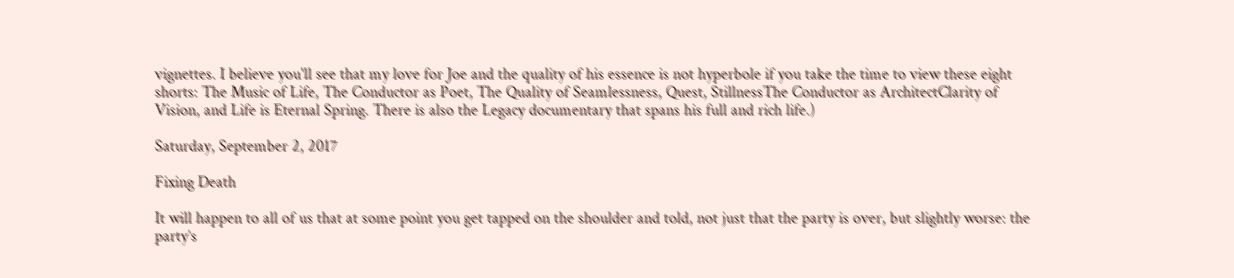vignettes. I believe you'll see that my love for Joe and the quality of his essence is not hyperbole if you take the time to view these eight shorts: The Music of Life, The Conductor as Poet, The Quality of Seamlessness, Quest, StillnessThe Conductor as ArchitectClarity of Vision, and Life is Eternal Spring. There is also the Legacy documentary that spans his full and rich life.)

Saturday, September 2, 2017

Fixing Death

It will happen to all of us that at some point you get tapped on the shoulder and told, not just that the party is over, but slightly worse: the party’s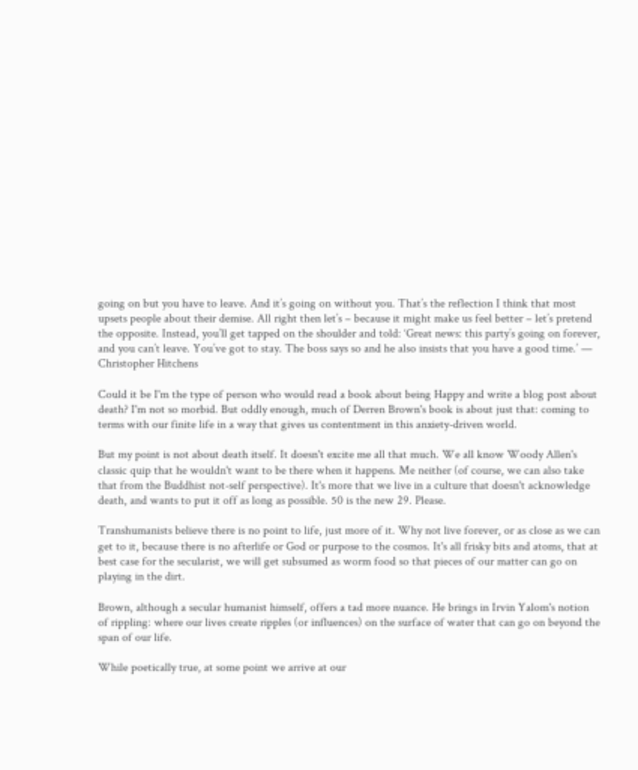going on but you have to leave. And it’s going on without you. That’s the reflection I think that most upsets people about their demise. All right then let’s – because it might make us feel better – let’s pretend the opposite. Instead, you’ll get tapped on the shoulder and told: ‘Great news: this party’s going on forever, and you can’t leave. You’ve got to stay. The boss says so and he also insists that you have a good time.’ — Christopher Hitchens

Could it be I'm the type of person who would read a book about being Happy and write a blog post about death? I'm not so morbid. But oddly enough, much of Derren Brown's book is about just that: coming to terms with our finite life in a way that gives us contentment in this anxiety-driven world.

But my point is not about death itself. It doesn't excite me all that much. We all know Woody Allen's classic quip that he wouldn't want to be there when it happens. Me neither (of course, we can also take that from the Buddhist not-self perspective). It's more that we live in a culture that doesn't acknowledge death, and wants to put it off as long as possible. 50 is the new 29. Please.

Transhumanists believe there is no point to life, just more of it. Why not live forever, or as close as we can get to it, because there is no afterlife or God or purpose to the cosmos. It's all frisky bits and atoms, that at best case for the secularist, we will get subsumed as worm food so that pieces of our matter can go on playing in the dirt.

Brown, although a secular humanist himself, offers a tad more nuance. He brings in Irvin Yalom's notion of rippling: where our lives create ripples (or influences) on the surface of water that can go on beyond the span of our life.

While poetically true, at some point we arrive at our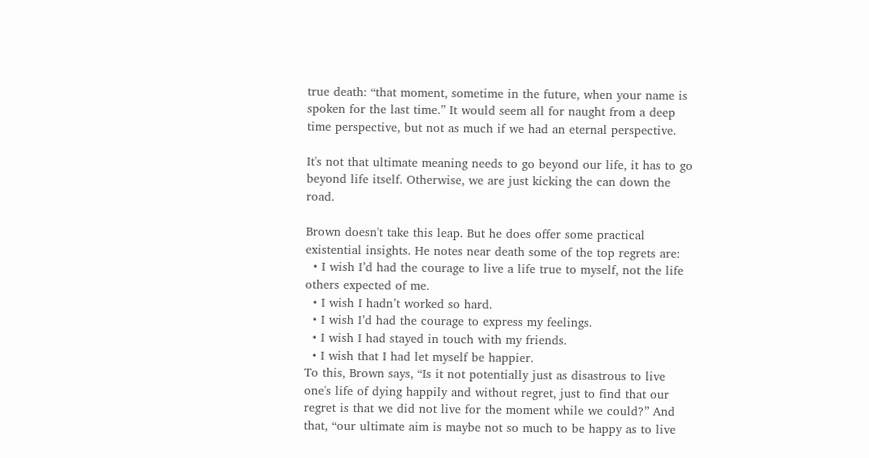true death: “that moment, sometime in the future, when your name is spoken for the last time.” It would seem all for naught from a deep time perspective, but not as much if we had an eternal perspective.

It's not that ultimate meaning needs to go beyond our life, it has to go beyond life itself. Otherwise, we are just kicking the can down the road.

Brown doesn't take this leap. But he does offer some practical existential insights. He notes near death some of the top regrets are:
  • I wish I’d had the courage to live a life true to myself, not the life others expected of me.
  • I wish I hadn’t worked so hard.
  • I wish I’d had the courage to express my feelings.
  • I wish I had stayed in touch with my friends.
  • I wish that I had let myself be happier.
To this, Brown says, “Is it not potentially just as disastrous to live one's life of dying happily and without regret, just to find that our regret is that we did not live for the moment while we could?” And that, “our ultimate aim is maybe not so much to be happy as to live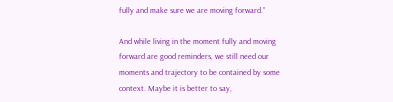fully and make sure we are moving forward.”

And while living in the moment fully and moving forward are good reminders, we still need our moments and trajectory to be contained by some context. Maybe it is better to say,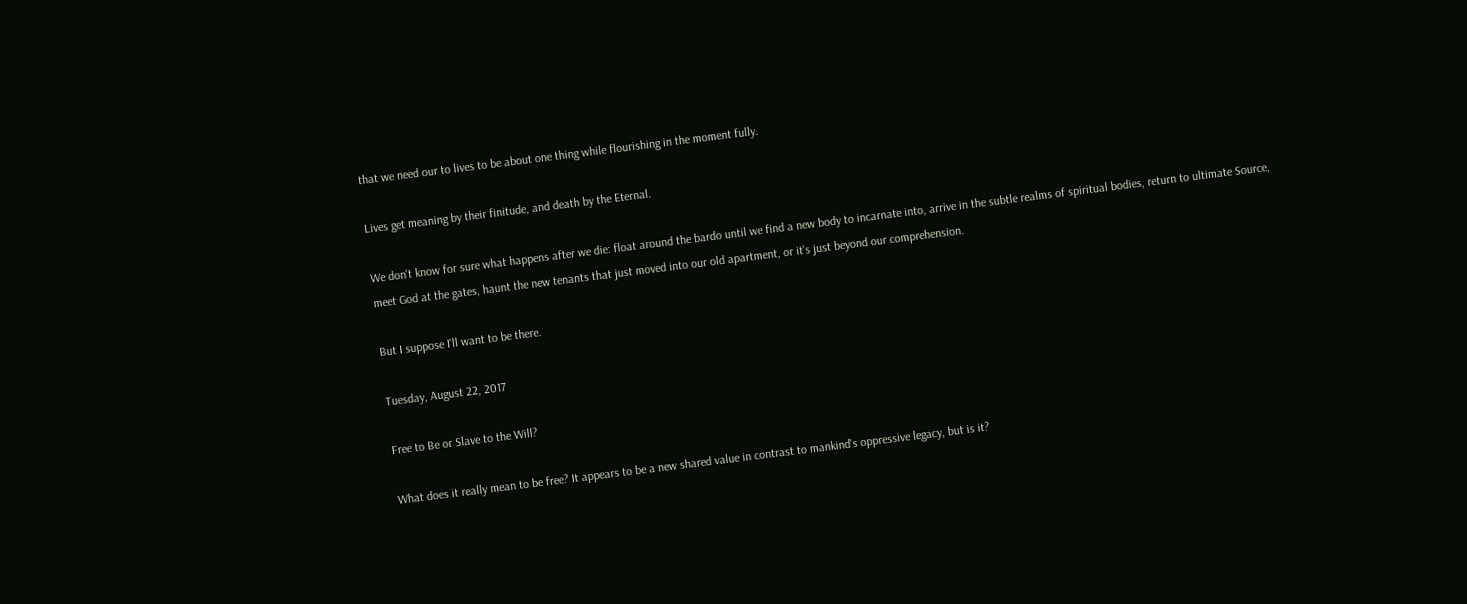that we need our to lives to be about one thing while flourishing in the moment fully.

Lives get meaning by their finitude, and death by the Eternal.

We don't know for sure what happens after we die: float around the bardo until we find a new body to incarnate into, arrive in the subtle realms of spiritual bodies, return to ultimate Source, meet God at the gates, haunt the new tenants that just moved into our old apartment, or it's just beyond our comprehension.

But I suppose I'll want to be there.

Tuesday, August 22, 2017

Free to Be or Slave to the Will?

What does it really mean to be free? It appears to be a new shared value in contrast to mankind's oppressive legacy, but is it?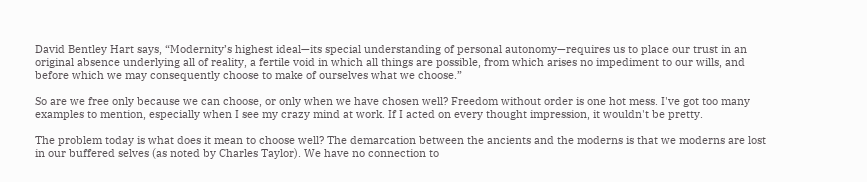David Bentley Hart says, “Modernity’s highest ideal—its special understanding of personal autonomy—requires us to place our trust in an original absence underlying all of reality, a fertile void in which all things are possible, from which arises no impediment to our wills, and before which we may consequently choose to make of ourselves what we choose.”

So are we free only because we can choose, or only when we have chosen well? Freedom without order is one hot mess. I've got too many examples to mention, especially when I see my crazy mind at work. If I acted on every thought impression, it wouldn't be pretty.

The problem today is what does it mean to choose well? The demarcation between the ancients and the moderns is that we moderns are lost in our buffered selves (as noted by Charles Taylor). We have no connection to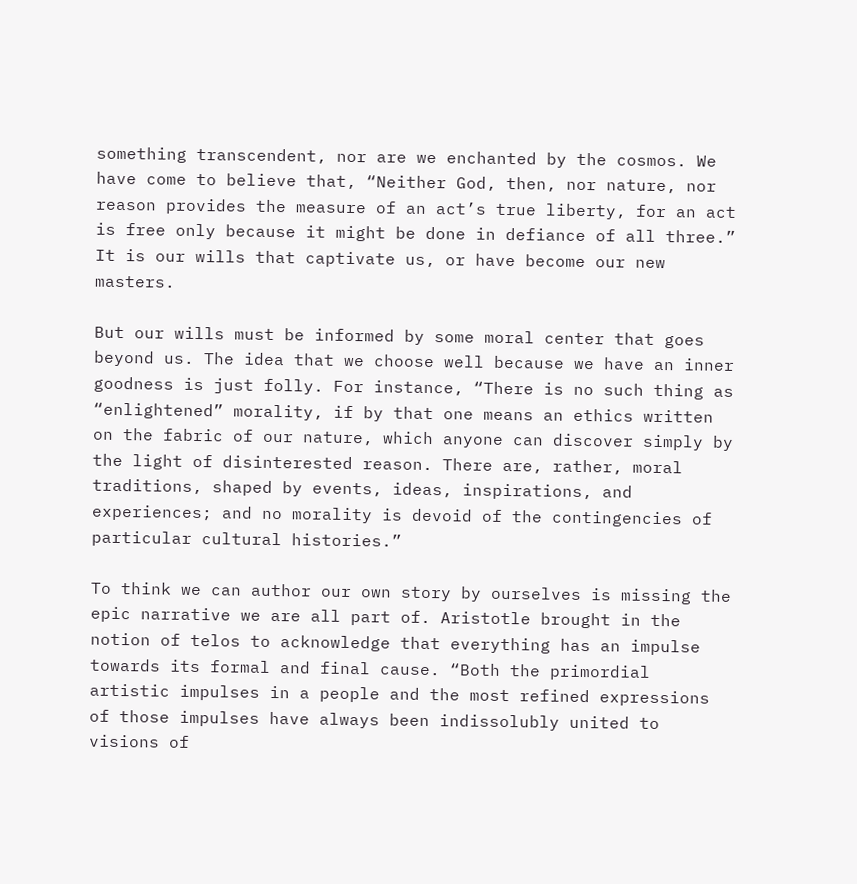something transcendent, nor are we enchanted by the cosmos. We have come to believe that, “Neither God, then, nor nature, nor reason provides the measure of an act’s true liberty, for an act is free only because it might be done in defiance of all three.” It is our wills that captivate us, or have become our new masters.

But our wills must be informed by some moral center that goes beyond us. The idea that we choose well because we have an inner goodness is just folly. For instance, “There is no such thing as “enlightened” morality, if by that one means an ethics written on the fabric of our nature, which anyone can discover simply by the light of disinterested reason. There are, rather, moral traditions, shaped by events, ideas, inspirations, and experiences; and no morality is devoid of the contingencies of particular cultural histories.”

To think we can author our own story by ourselves is missing the epic narrative we are all part of. Aristotle brought in the notion of telos to acknowledge that everything has an impulse towards its formal and final cause. “Both the primordial artistic impulses in a people and the most refined expressions of those impulses have always been indissolubly united to visions of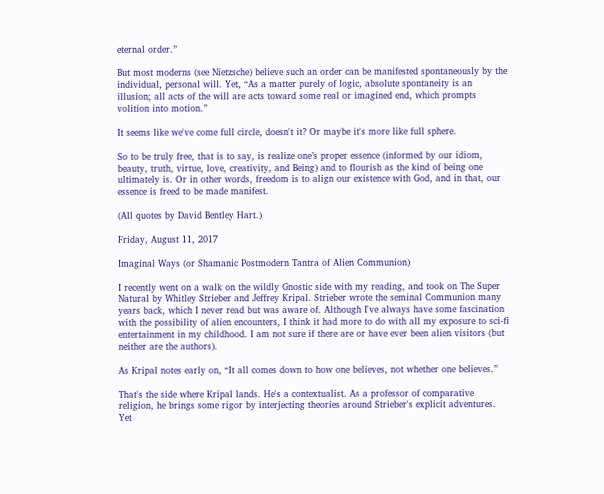eternal order.”

But most moderns (see Nietzsche) believe such an order can be manifested spontaneously by the individual, personal will. Yet, “As a matter purely of logic, absolute spontaneity is an illusion; all acts of the will are acts toward some real or imagined end, which prompts volition into motion.”

It seems like we've come full circle, doesn't it? Or maybe it's more like full sphere.

So to be truly free, that is to say, is realize one’s proper essence (informed by our idiom, beauty, truth, virtue, love, creativity, and Being) and to flourish as the kind of being one ultimately is. Or in other words, freedom is to align our existence with God, and in that, our essence is freed to be made manifest.

(All quotes by David Bentley Hart.)

Friday, August 11, 2017

Imaginal Ways (or Shamanic Postmodern Tantra of Alien Communion)

I recently went on a walk on the wildly Gnostic side with my reading, and took on The Super Natural by Whitley Strieber and Jeffrey Kripal. Strieber wrote the seminal Communion many years back, which I never read but was aware of. Although I've always have some fascination with the possibility of alien encounters, I think it had more to do with all my exposure to sci-fi entertainment in my childhood. I am not sure if there are or have ever been alien visitors (but neither are the authors).

As Kripal notes early on, “It all comes down to how one believes, not whether one believes.”

That's the side where Kripal lands. He's a contextualist. As a professor of comparative religion, he brings some rigor by interjecting theories around Strieber's explicit adventures. Yet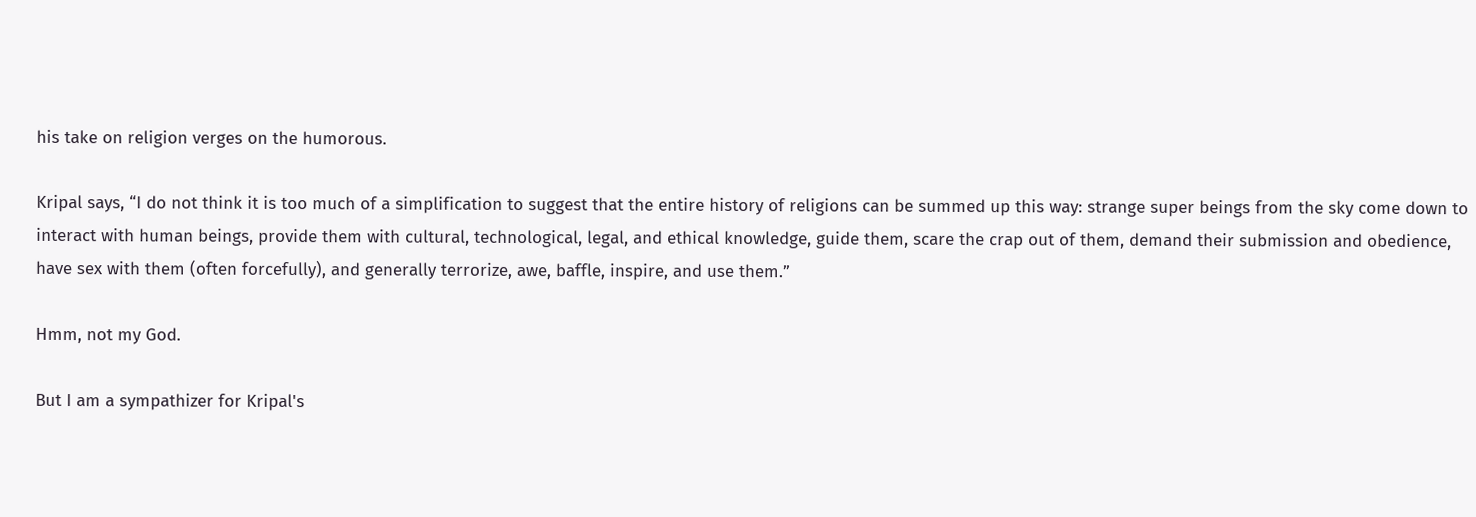his take on religion verges on the humorous.

Kripal says, “I do not think it is too much of a simplification to suggest that the entire history of religions can be summed up this way: strange super beings from the sky come down to interact with human beings, provide them with cultural, technological, legal, and ethical knowledge, guide them, scare the crap out of them, demand their submission and obedience, have sex with them (often forcefully), and generally terrorize, awe, baffle, inspire, and use them.”

Hmm, not my God.

But I am a sympathizer for Kripal's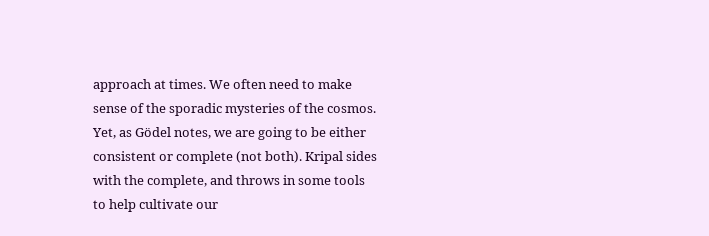approach at times. We often need to make sense of the sporadic mysteries of the cosmos. Yet, as Gödel notes, we are going to be either consistent or complete (not both). Kripal sides with the complete, and throws in some tools to help cultivate our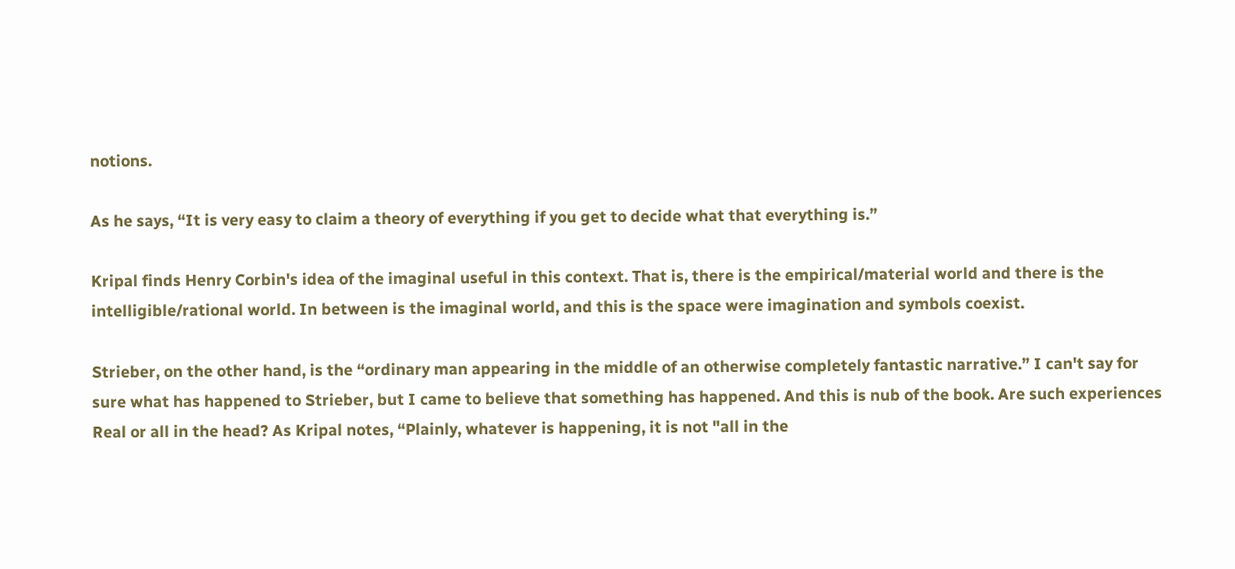notions.

As he says, “It is very easy to claim a theory of everything if you get to decide what that everything is.”

Kripal finds Henry Corbin's idea of the imaginal useful in this context. That is, there is the empirical/material world and there is the intelligible/rational world. In between is the imaginal world, and this is the space were imagination and symbols coexist.

Strieber, on the other hand, is the “ordinary man appearing in the middle of an otherwise completely fantastic narrative.” I can't say for sure what has happened to Strieber, but I came to believe that something has happened. And this is nub of the book. Are such experiences Real or all in the head? As Kripal notes, “Plainly, whatever is happening, it is not "all in the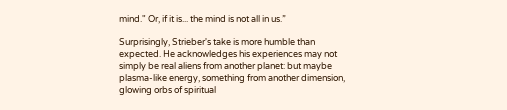mind." Or, if it is... the mind is not all in us.”

Surprisingly, Strieber's take is more humble than expected. He acknowledges his experiences may not simply be real aliens from another planet: but maybe plasma-like energy, something from another dimension, glowing orbs of spiritual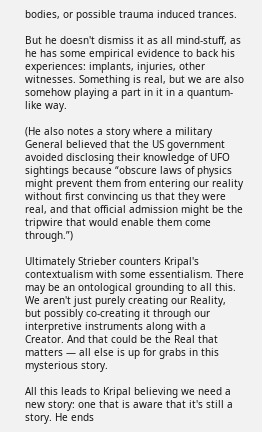bodies, or possible trauma induced trances.

But he doesn't dismiss it as all mind-stuff, as he has some empirical evidence to back his experiences: implants, injuries, other witnesses. Something is real, but we are also somehow playing a part in it in a quantum-like way.

(He also notes a story where a military General believed that the US government avoided disclosing their knowledge of UFO sightings because “obscure laws of physics might prevent them from entering our reality without first convincing us that they were real, and that official admission might be the tripwire that would enable them come through.”)

Ultimately Strieber counters Kripal's contextualism with some essentialism. There may be an ontological grounding to all this. We aren't just purely creating our Reality, but possibly co-creating it through our interpretive instruments along with a Creator. And that could be the Real that matters — all else is up for grabs in this mysterious story.

All this leads to Kripal believing we need a new story: one that is aware that it's still a story. He ends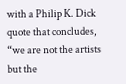with a Philip K. Dick quote that concludes, “we are not the artists but the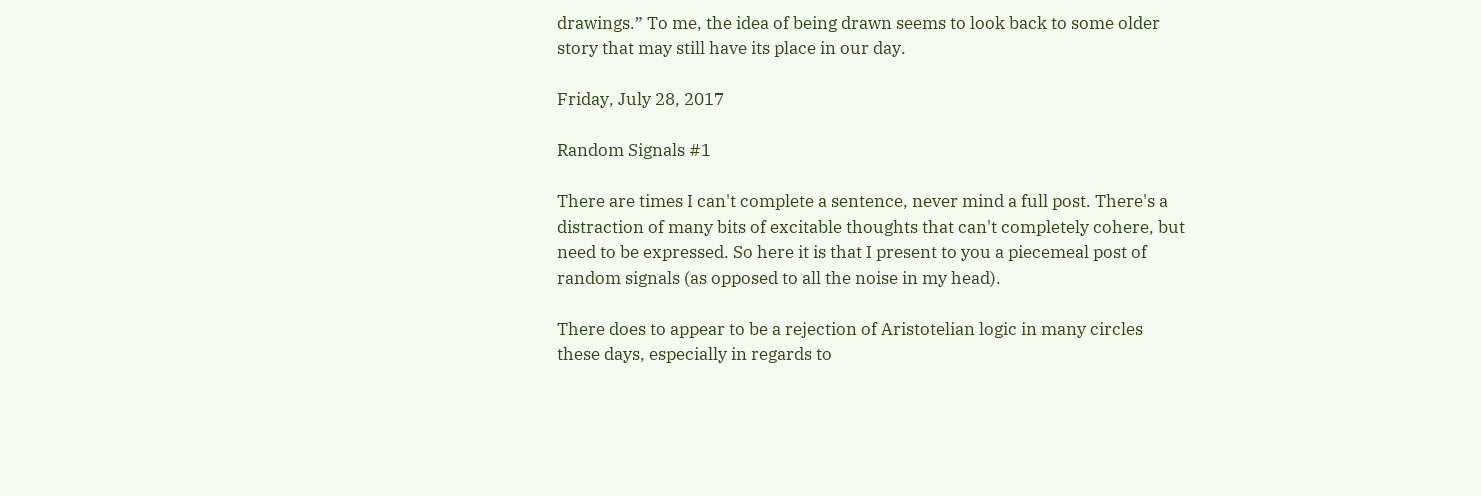drawings.” To me, the idea of being drawn seems to look back to some older story that may still have its place in our day.

Friday, July 28, 2017

Random Signals #1

There are times I can't complete a sentence, never mind a full post. There's a distraction of many bits of excitable thoughts that can't completely cohere, but need to be expressed. So here it is that I present to you a piecemeal post of random signals (as opposed to all the noise in my head).

There does to appear to be a rejection of Aristotelian logic in many circles these days, especially in regards to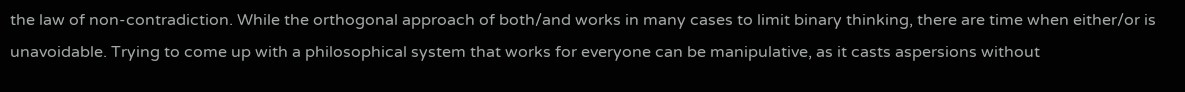the law of non-contradiction. While the orthogonal approach of both/and works in many cases to limit binary thinking, there are time when either/or is unavoidable. Trying to come up with a philosophical system that works for everyone can be manipulative, as it casts aspersions without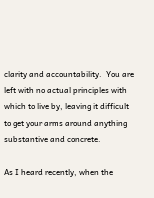clarity and accountability.  You are left with no actual principles with which to live by, leaving it difficult to get your arms around anything substantive and concrete.

As I heard recently, when the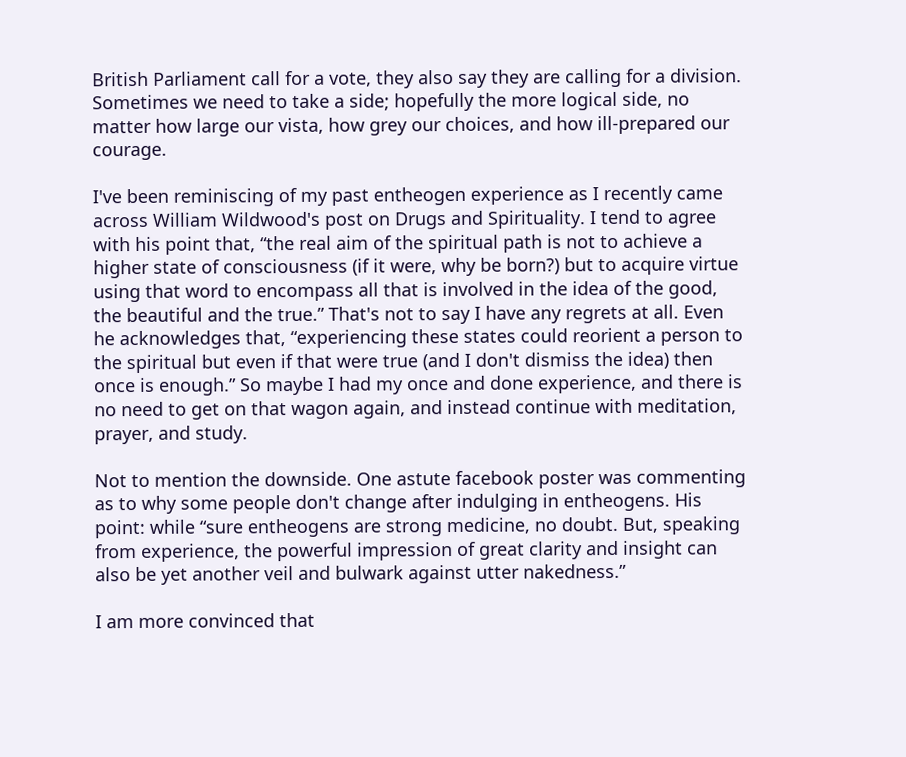British Parliament call for a vote, they also say they are calling for a division. Sometimes we need to take a side; hopefully the more logical side, no matter how large our vista, how grey our choices, and how ill-prepared our courage.

I've been reminiscing of my past entheogen experience as I recently came across William Wildwood's post on Drugs and Spirituality. I tend to agree with his point that, “the real aim of the spiritual path is not to achieve a higher state of consciousness (if it were, why be born?) but to acquire virtue using that word to encompass all that is involved in the idea of the good, the beautiful and the true.” That's not to say I have any regrets at all. Even he acknowledges that, “experiencing these states could reorient a person to the spiritual but even if that were true (and I don't dismiss the idea) then once is enough.” So maybe I had my once and done experience, and there is no need to get on that wagon again, and instead continue with meditation, prayer, and study.

Not to mention the downside. One astute facebook poster was commenting as to why some people don't change after indulging in entheogens. His point: while “sure entheogens are strong medicine, no doubt. But, speaking from experience, the powerful impression of great clarity and insight can also be yet another veil and bulwark against utter nakedness.”

I am more convinced that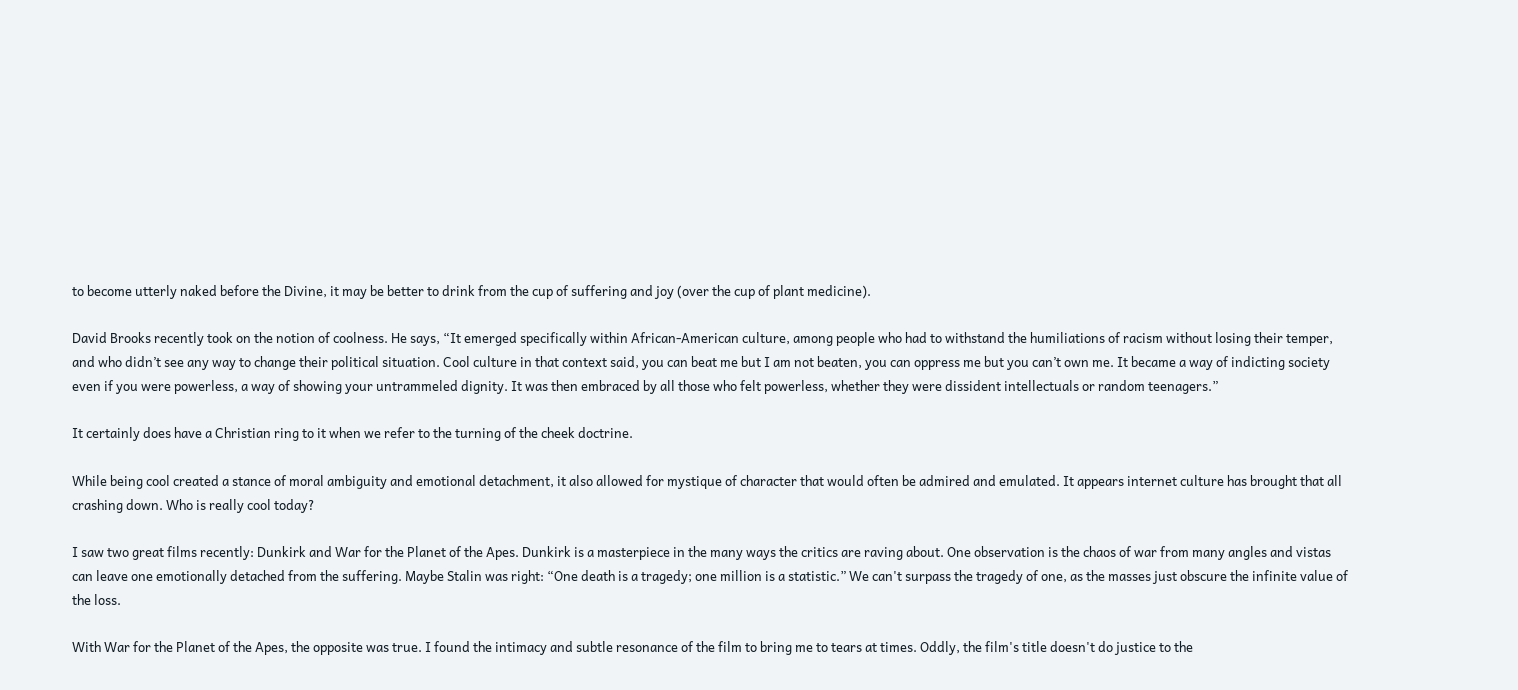to become utterly naked before the Divine, it may be better to drink from the cup of suffering and joy (over the cup of plant medicine).

David Brooks recently took on the notion of coolness. He says, “It emerged specifically within African-American culture, among people who had to withstand the humiliations of racism without losing their temper, and who didn’t see any way to change their political situation. Cool culture in that context said, you can beat me but I am not beaten, you can oppress me but you can’t own me. It became a way of indicting society even if you were powerless, a way of showing your untrammeled dignity. It was then embraced by all those who felt powerless, whether they were dissident intellectuals or random teenagers.”

It certainly does have a Christian ring to it when we refer to the turning of the cheek doctrine.

While being cool created a stance of moral ambiguity and emotional detachment, it also allowed for mystique of character that would often be admired and emulated. It appears internet culture has brought that all crashing down. Who is really cool today?

I saw two great films recently: Dunkirk and War for the Planet of the Apes. Dunkirk is a masterpiece in the many ways the critics are raving about. One observation is the chaos of war from many angles and vistas can leave one emotionally detached from the suffering. Maybe Stalin was right: “One death is a tragedy; one million is a statistic.” We can't surpass the tragedy of one, as the masses just obscure the infinite value of the loss.

With War for the Planet of the Apes, the opposite was true. I found the intimacy and subtle resonance of the film to bring me to tears at times. Oddly, the film's title doesn't do justice to the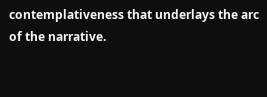contemplativeness that underlays the arc of the narrative.